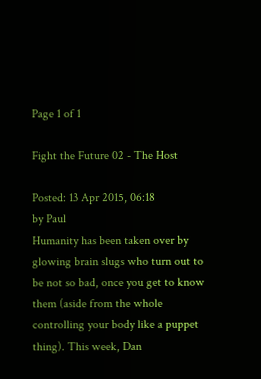Page 1 of 1

Fight the Future 02 - The Host

Posted: 13 Apr 2015, 06:18
by Paul
Humanity has been taken over by glowing brain slugs who turn out to be not so bad, once you get to know them (aside from the whole controlling your body like a puppet thing). This week, Dan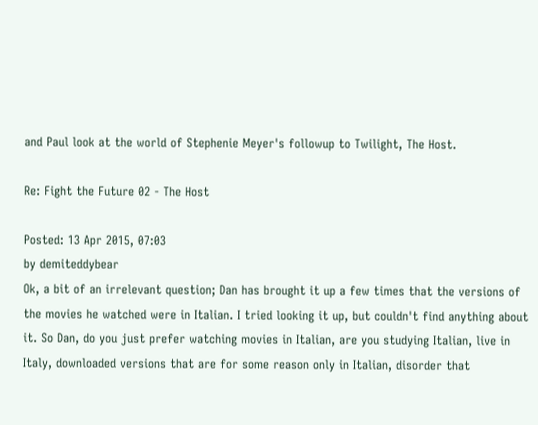and Paul look at the world of Stephenie Meyer's followup to Twilight, The Host.

Re: Fight the Future 02 - The Host

Posted: 13 Apr 2015, 07:03
by demiteddybear
Ok, a bit of an irrelevant question; Dan has brought it up a few times that the versions of the movies he watched were in Italian. I tried looking it up, but couldn't find anything about it. So Dan, do you just prefer watching movies in Italian, are you studying Italian, live in Italy, downloaded versions that are for some reason only in Italian, disorder that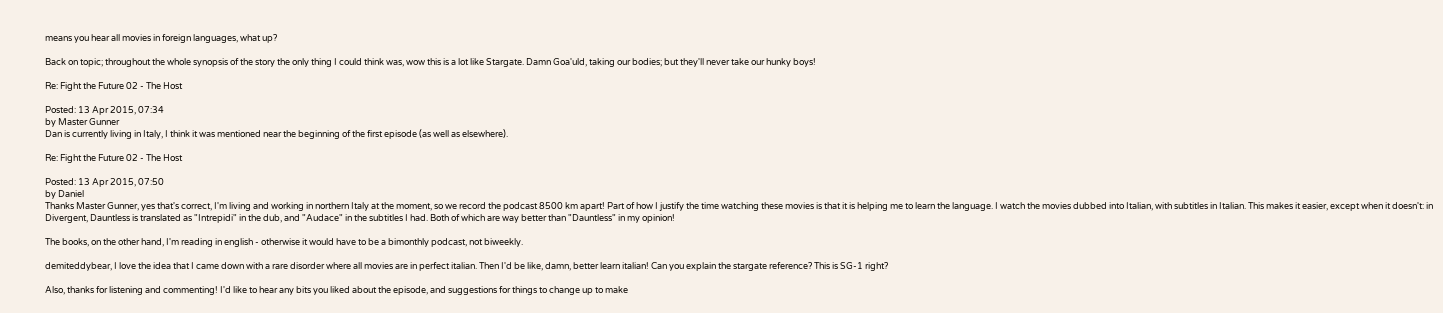means you hear all movies in foreign languages, what up?

Back on topic; throughout the whole synopsis of the story the only thing I could think was, wow this is a lot like Stargate. Damn Goa'uld, taking our bodies; but they'll never take our hunky boys!

Re: Fight the Future 02 - The Host

Posted: 13 Apr 2015, 07:34
by Master Gunner
Dan is currently living in Italy, I think it was mentioned near the beginning of the first episode (as well as elsewhere).

Re: Fight the Future 02 - The Host

Posted: 13 Apr 2015, 07:50
by Daniel
Thanks Master Gunner, yes that's correct, I'm living and working in northern Italy at the moment, so we record the podcast 8500 km apart! Part of how I justify the time watching these movies is that it is helping me to learn the language. I watch the movies dubbed into Italian, with subtitles in Italian. This makes it easier, except when it doesn't: in Divergent, Dauntless is translated as "Intrepidi" in the dub, and "Audace" in the subtitles I had. Both of which are way better than "Dauntless" in my opinion!

The books, on the other hand, I'm reading in english - otherwise it would have to be a bimonthly podcast, not biweekly.

demiteddybear, I love the idea that I came down with a rare disorder where all movies are in perfect italian. Then I'd be like, damn, better learn italian! Can you explain the stargate reference? This is SG-1 right?

Also, thanks for listening and commenting! I'd like to hear any bits you liked about the episode, and suggestions for things to change up to make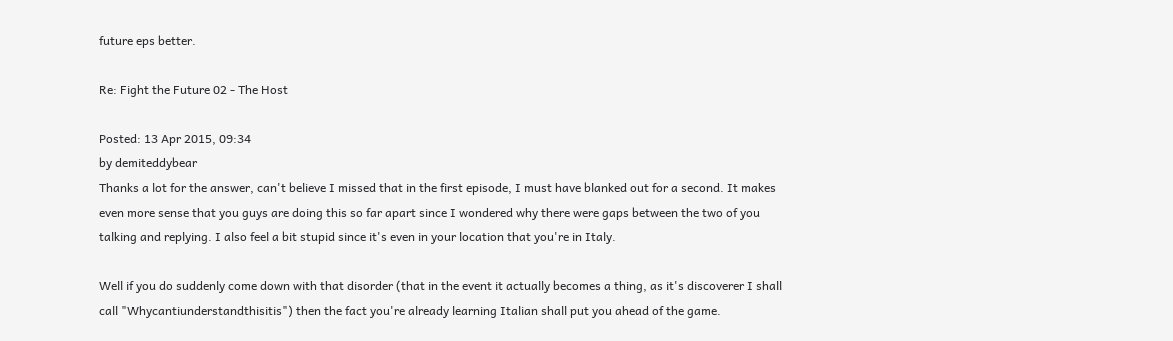future eps better.

Re: Fight the Future 02 - The Host

Posted: 13 Apr 2015, 09:34
by demiteddybear
Thanks a lot for the answer, can't believe I missed that in the first episode, I must have blanked out for a second. It makes even more sense that you guys are doing this so far apart since I wondered why there were gaps between the two of you talking and replying. I also feel a bit stupid since it's even in your location that you're in Italy.

Well if you do suddenly come down with that disorder (that in the event it actually becomes a thing, as it's discoverer I shall call "Whycantiunderstandthisitis") then the fact you're already learning Italian shall put you ahead of the game.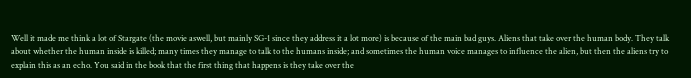Well it made me think a lot of Stargate (the movie aswell, but mainly SG-1 since they address it a lot more) is because of the main bad guys. Aliens that take over the human body. They talk about whether the human inside is killed; many times they manage to talk to the humans inside; and sometimes the human voice manages to influence the alien, but then the aliens try to explain this as an echo. You said in the book that the first thing that happens is they take over the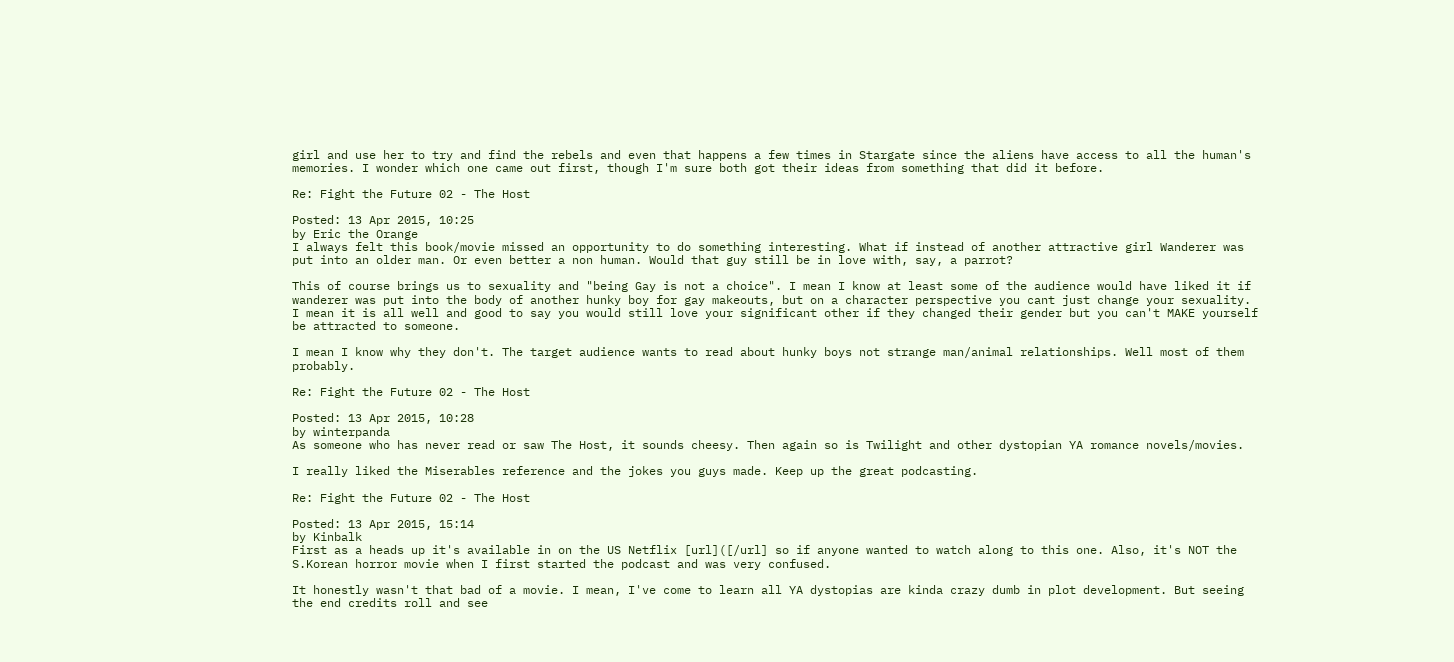girl and use her to try and find the rebels and even that happens a few times in Stargate since the aliens have access to all the human's memories. I wonder which one came out first, though I'm sure both got their ideas from something that did it before.

Re: Fight the Future 02 - The Host

Posted: 13 Apr 2015, 10:25
by Eric the Orange
I always felt this book/movie missed an opportunity to do something interesting. What if instead of another attractive girl Wanderer was put into an older man. Or even better a non human. Would that guy still be in love with, say, a parrot?

This of course brings us to sexuality and "being Gay is not a choice". I mean I know at least some of the audience would have liked it if wanderer was put into the body of another hunky boy for gay makeouts, but on a character perspective you cant just change your sexuality. I mean it is all well and good to say you would still love your significant other if they changed their gender but you can't MAKE yourself be attracted to someone.

I mean I know why they don't. The target audience wants to read about hunky boys not strange man/animal relationships. Well most of them probably.

Re: Fight the Future 02 - The Host

Posted: 13 Apr 2015, 10:28
by winterpanda
As someone who has never read or saw The Host, it sounds cheesy. Then again so is Twilight and other dystopian YA romance novels/movies.

I really liked the Miserables reference and the jokes you guys made. Keep up the great podcasting.

Re: Fight the Future 02 - The Host

Posted: 13 Apr 2015, 15:14
by Kinbalk
First as a heads up it's available in on the US Netflix [url]([/url] so if anyone wanted to watch along to this one. Also, it's NOT the S.Korean horror movie when I first started the podcast and was very confused.

It honestly wasn't that bad of a movie. I mean, I've come to learn all YA dystopias are kinda crazy dumb in plot development. But seeing the end credits roll and see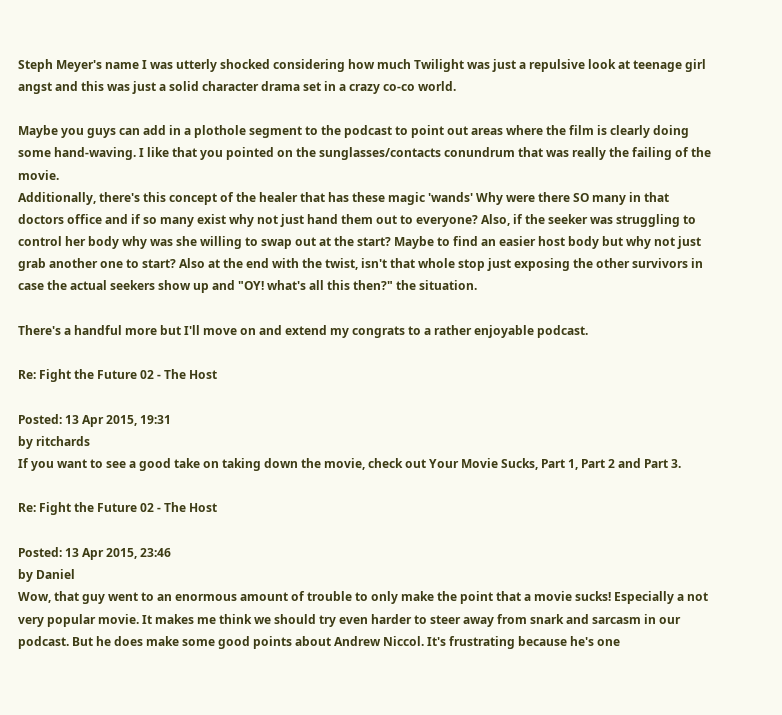Steph Meyer's name I was utterly shocked considering how much Twilight was just a repulsive look at teenage girl angst and this was just a solid character drama set in a crazy co-co world.

Maybe you guys can add in a plothole segment to the podcast to point out areas where the film is clearly doing some hand-waving. I like that you pointed on the sunglasses/contacts conundrum that was really the failing of the movie.
Additionally, there's this concept of the healer that has these magic 'wands' Why were there SO many in that doctors office and if so many exist why not just hand them out to everyone? Also, if the seeker was struggling to control her body why was she willing to swap out at the start? Maybe to find an easier host body but why not just grab another one to start? Also at the end with the twist, isn't that whole stop just exposing the other survivors in case the actual seekers show up and "OY! what's all this then?" the situation.

There's a handful more but I'll move on and extend my congrats to a rather enjoyable podcast.

Re: Fight the Future 02 - The Host

Posted: 13 Apr 2015, 19:31
by ritchards
If you want to see a good take on taking down the movie, check out Your Movie Sucks, Part 1, Part 2 and Part 3.

Re: Fight the Future 02 - The Host

Posted: 13 Apr 2015, 23:46
by Daniel
Wow, that guy went to an enormous amount of trouble to only make the point that a movie sucks! Especially a not very popular movie. It makes me think we should try even harder to steer away from snark and sarcasm in our podcast. But he does make some good points about Andrew Niccol. It's frustrating because he's one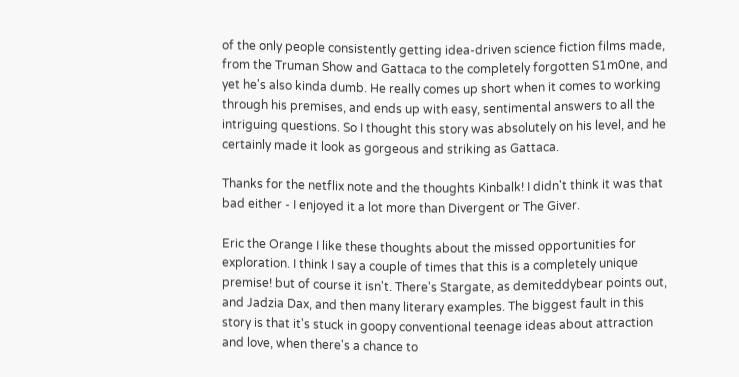of the only people consistently getting idea-driven science fiction films made, from the Truman Show and Gattaca to the completely forgotten S1m0ne, and yet he's also kinda dumb. He really comes up short when it comes to working through his premises, and ends up with easy, sentimental answers to all the intriguing questions. So I thought this story was absolutely on his level, and he certainly made it look as gorgeous and striking as Gattaca.

Thanks for the netflix note and the thoughts Kinbalk! I didn't think it was that bad either - I enjoyed it a lot more than Divergent or The Giver.

Eric the Orange I like these thoughts about the missed opportunities for exploration. I think I say a couple of times that this is a completely unique premise! but of course it isn't. There's Stargate, as demiteddybear points out, and Jadzia Dax, and then many literary examples. The biggest fault in this story is that it's stuck in goopy conventional teenage ideas about attraction and love, when there's a chance to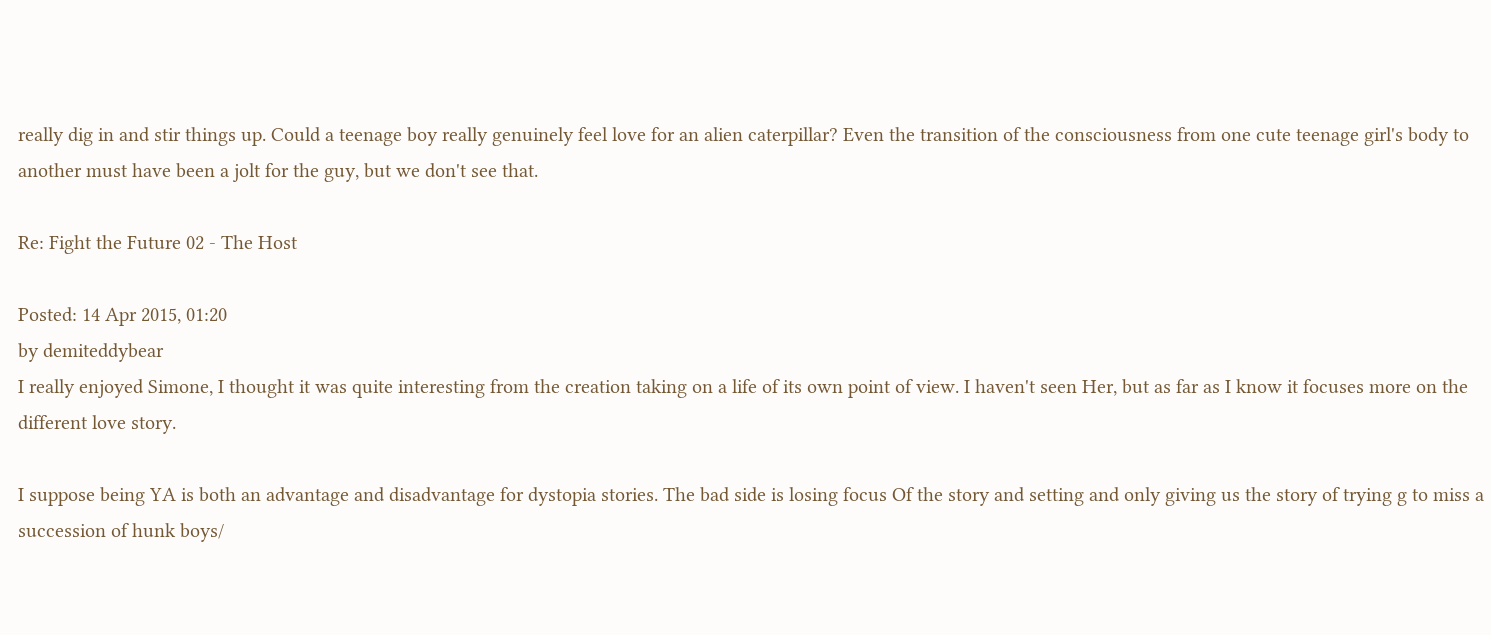really dig in and stir things up. Could a teenage boy really genuinely feel love for an alien caterpillar? Even the transition of the consciousness from one cute teenage girl's body to another must have been a jolt for the guy, but we don't see that.

Re: Fight the Future 02 - The Host

Posted: 14 Apr 2015, 01:20
by demiteddybear
I really enjoyed Simone, I thought it was quite interesting from the creation taking on a life of its own point of view. I haven't seen Her, but as far as I know it focuses more on the different love story.

I suppose being YA is both an advantage and disadvantage for dystopia stories. The bad side is losing focus Of the story and setting and only giving us the story of trying g to miss a succession of hunk boys/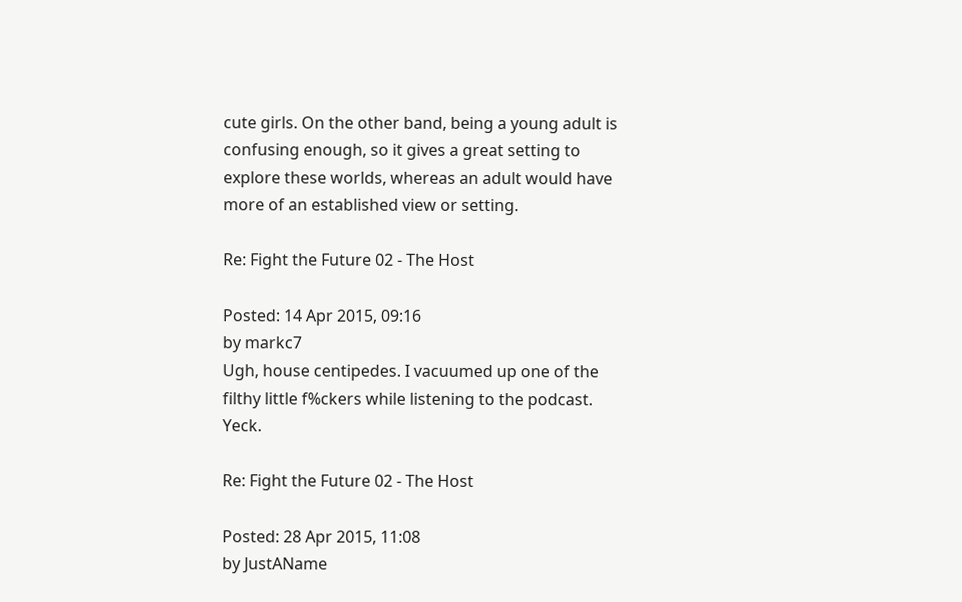cute girls. On the other band, being a young adult is confusing enough, so it gives a great setting to explore these worlds, whereas an adult would have more of an established view or setting.

Re: Fight the Future 02 - The Host

Posted: 14 Apr 2015, 09:16
by markc7
Ugh, house centipedes. I vacuumed up one of the filthy little f%ckers while listening to the podcast. Yeck.

Re: Fight the Future 02 - The Host

Posted: 28 Apr 2015, 11:08
by JustAName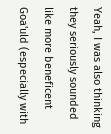Yeah, I was also thinking they seriously sounded like more beneficent Goa'uld (especially with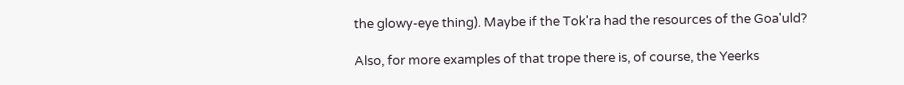the glowy-eye thing). Maybe if the Tok'ra had the resources of the Goa'uld?

Also, for more examples of that trope there is, of course, the Yeerks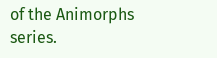of the Animorphs series.